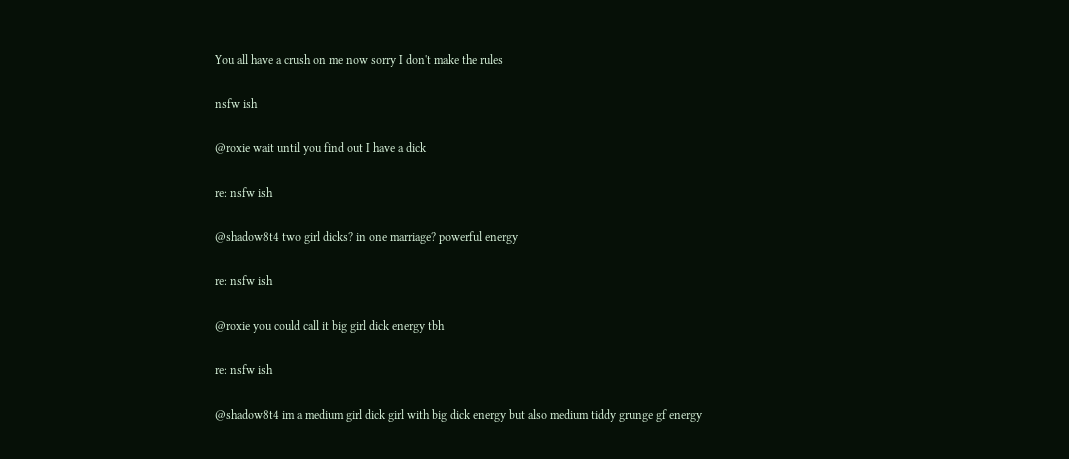You all have a crush on me now sorry I don't make the rules

nsfw ish

@roxie wait until you find out I have a dick

re: nsfw ish

@shadow8t4 two girl dicks? in one marriage? powerful energy

re: nsfw ish

@roxie you could call it big girl dick energy tbh

re: nsfw ish

@shadow8t4 im a medium girl dick girl with big dick energy but also medium tiddy grunge gf energy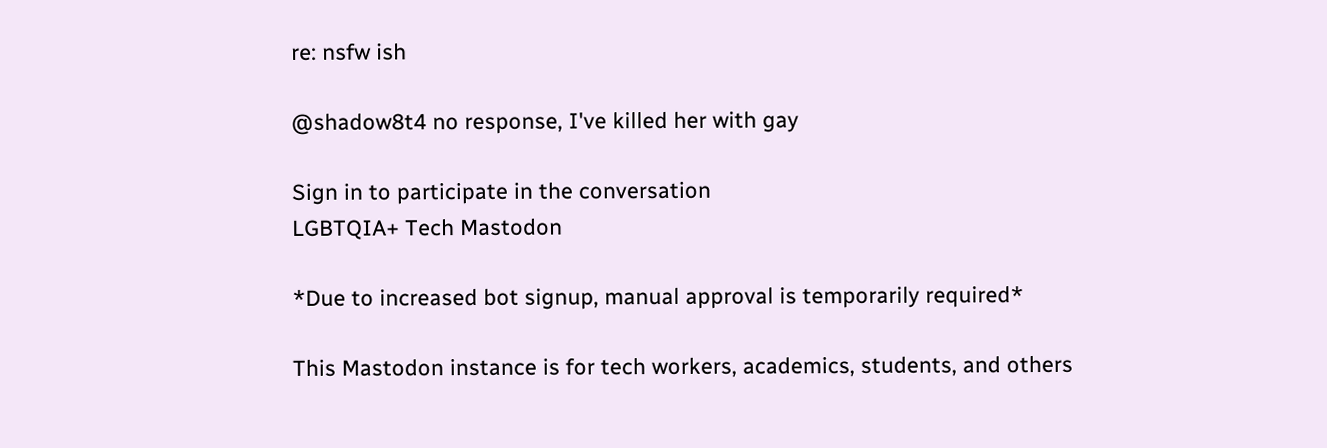re: nsfw ish

@shadow8t4 no response, I've killed her with gay

Sign in to participate in the conversation
LGBTQIA+ Tech Mastodon

*Due to increased bot signup, manual approval is temporarily required*

This Mastodon instance is for tech workers, academics, students, and others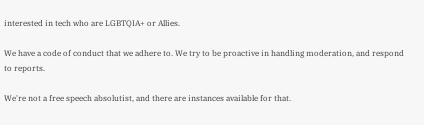interested in tech who are LGBTQIA+ or Allies.

We have a code of conduct that we adhere to. We try to be proactive in handling moderation, and respond to reports.

We're not a free speech absolutist, and there are instances available for that.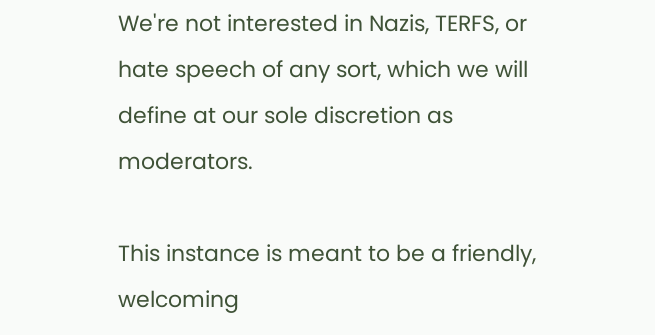We're not interested in Nazis, TERFS, or hate speech of any sort, which we will define at our sole discretion as moderators.

This instance is meant to be a friendly, welcoming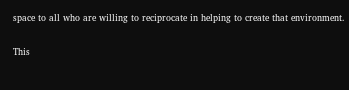space to all who are willing to reciprocate in helping to create that environment.

This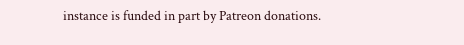instance is funded in part by Patreon donations.